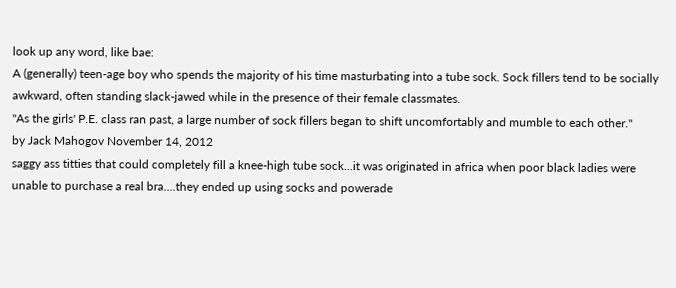look up any word, like bae:
A (generally) teen-age boy who spends the majority of his time masturbating into a tube sock. Sock fillers tend to be socially awkward, often standing slack-jawed while in the presence of their female classmates.
"As the girls' P.E. class ran past, a large number of sock fillers began to shift uncomfortably and mumble to each other."
by Jack Mahogov November 14, 2012
saggy ass titties that could completely fill a knee-high tube sock...it was originated in africa when poor black ladies were unable to purchase a real bra....they ended up using socks and powerade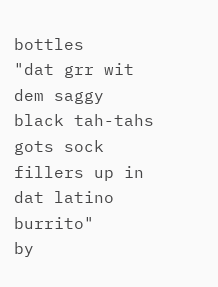bottles
"dat grr wit dem saggy black tah-tahs gots sock fillers up in dat latino burrito"
by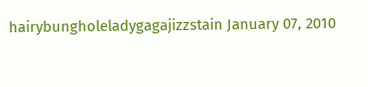hairybungholeladygagajizzstain January 07, 2010